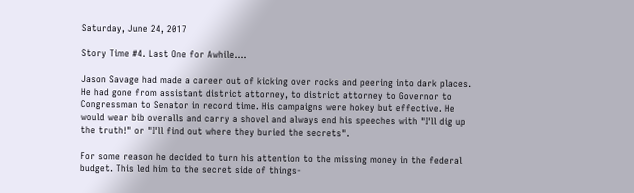Saturday, June 24, 2017

Story Time #4. Last One for Awhile....

Jason Savage had made a career out of kicking over rocks and peering into dark places. He had gone from assistant district attorney, to district attorney to Governor to Congressman to Senator in record time. His campaigns were hokey but effective. He would wear bib overalls and carry a shovel and always end his speeches with "I'll dig up the truth!" or "I'll find out where they buried the secrets".

For some reason he decided to turn his attention to the missing money in the federal budget. This led him to the secret side of things-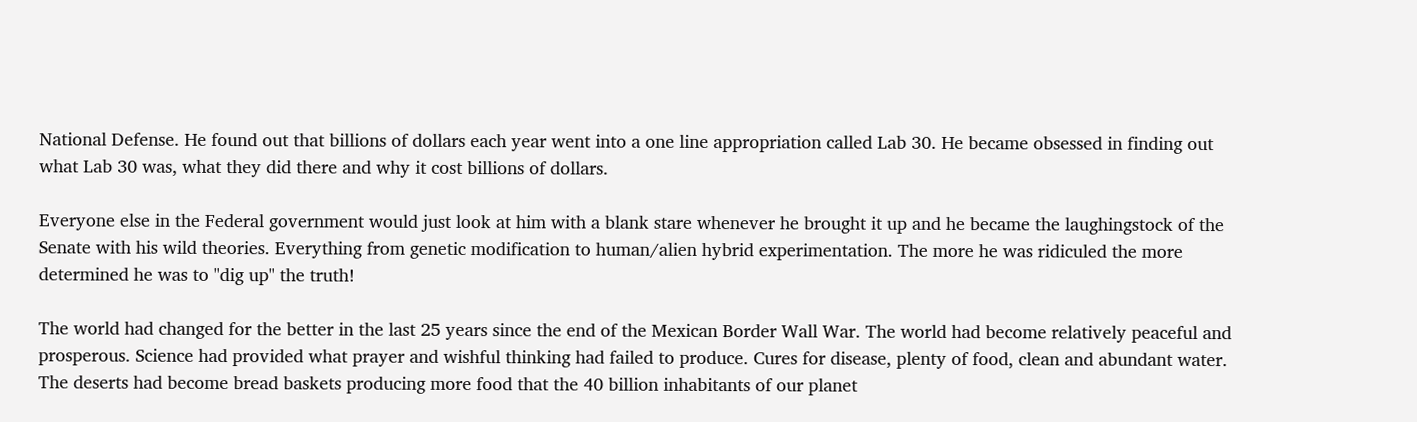National Defense. He found out that billions of dollars each year went into a one line appropriation called Lab 30. He became obsessed in finding out what Lab 30 was, what they did there and why it cost billions of dollars.

Everyone else in the Federal government would just look at him with a blank stare whenever he brought it up and he became the laughingstock of the Senate with his wild theories. Everything from genetic modification to human/alien hybrid experimentation. The more he was ridiculed the more determined he was to "dig up" the truth!

The world had changed for the better in the last 25 years since the end of the Mexican Border Wall War. The world had become relatively peaceful and prosperous. Science had provided what prayer and wishful thinking had failed to produce. Cures for disease, plenty of food, clean and abundant water. The deserts had become bread baskets producing more food that the 40 billion inhabitants of our planet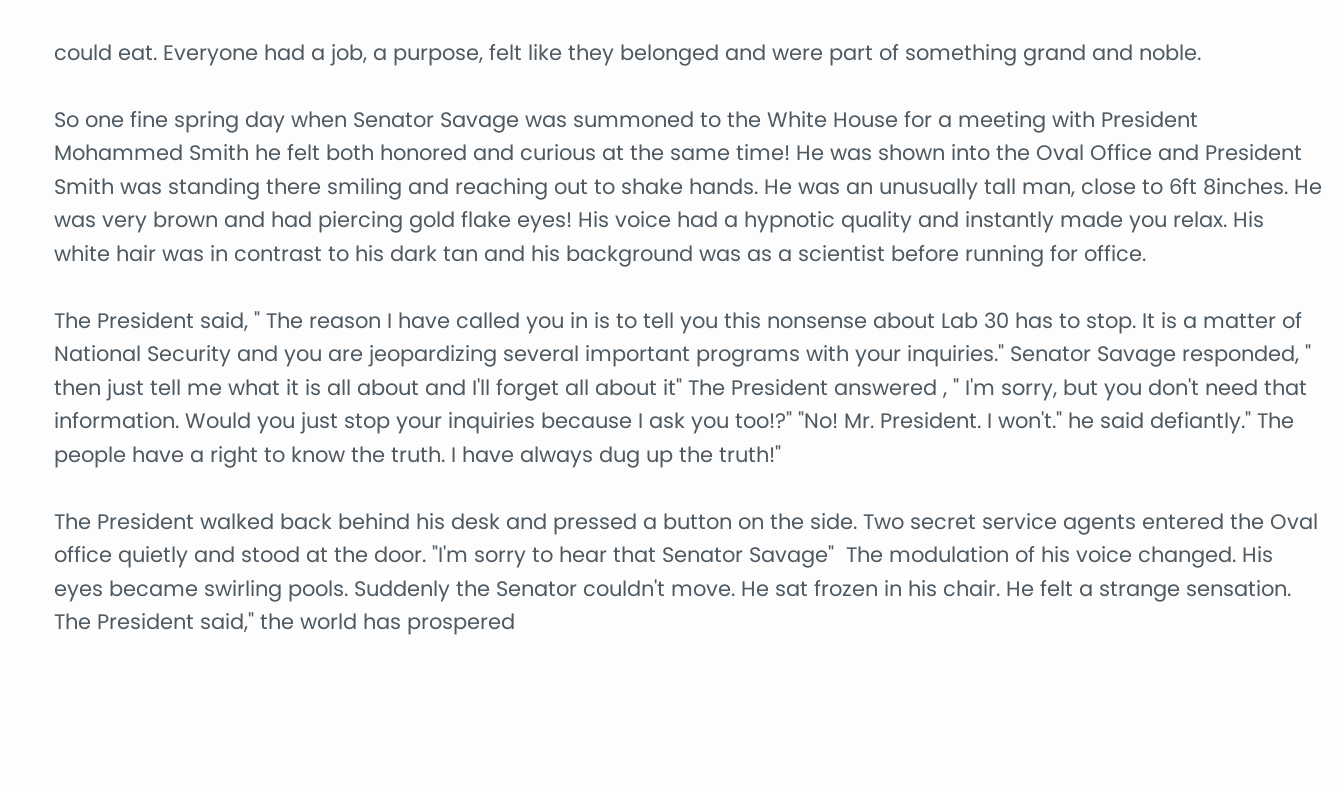could eat. Everyone had a job, a purpose, felt like they belonged and were part of something grand and noble.

So one fine spring day when Senator Savage was summoned to the White House for a meeting with President Mohammed Smith he felt both honored and curious at the same time! He was shown into the Oval Office and President Smith was standing there smiling and reaching out to shake hands. He was an unusually tall man, close to 6ft 8inches. He was very brown and had piercing gold flake eyes! His voice had a hypnotic quality and instantly made you relax. His white hair was in contrast to his dark tan and his background was as a scientist before running for office.

The President said, " The reason I have called you in is to tell you this nonsense about Lab 30 has to stop. It is a matter of National Security and you are jeopardizing several important programs with your inquiries." Senator Savage responded, " then just tell me what it is all about and I'll forget all about it" The President answered , " I'm sorry, but you don't need that information. Would you just stop your inquiries because I ask you too!?" "No! Mr. President. I won't." he said defiantly." The people have a right to know the truth. I have always dug up the truth!"

The President walked back behind his desk and pressed a button on the side. Two secret service agents entered the Oval office quietly and stood at the door. "I'm sorry to hear that Senator Savage"  The modulation of his voice changed. His eyes became swirling pools. Suddenly the Senator couldn't move. He sat frozen in his chair. He felt a strange sensation. The President said," the world has prospered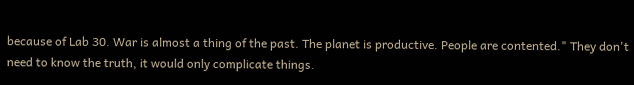because of Lab 30. War is almost a thing of the past. The planet is productive. People are contented." They don't need to know the truth, it would only complicate things.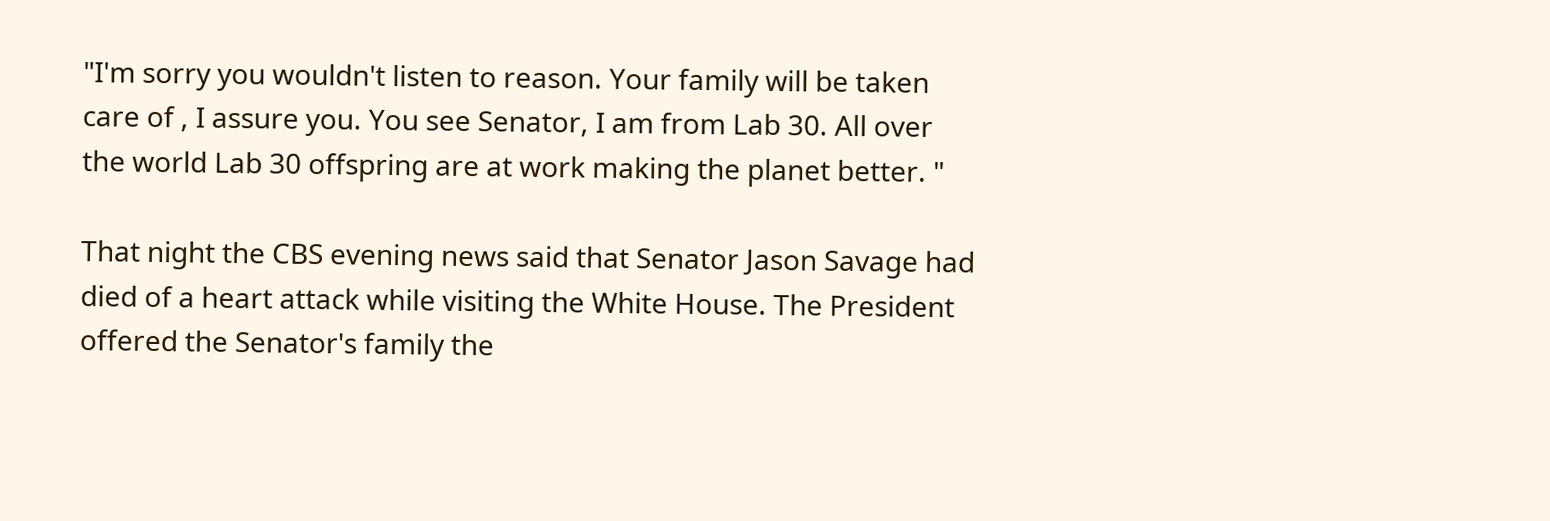"I'm sorry you wouldn't listen to reason. Your family will be taken care of , I assure you. You see Senator, I am from Lab 30. All over the world Lab 30 offspring are at work making the planet better. "

That night the CBS evening news said that Senator Jason Savage had died of a heart attack while visiting the White House. The President offered the Senator's family the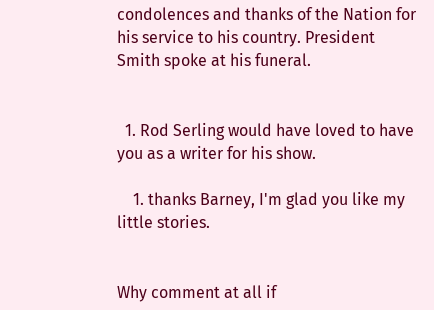condolences and thanks of the Nation for his service to his country. President Smith spoke at his funeral.


  1. Rod Serling would have loved to have you as a writer for his show.

    1. thanks Barney, I'm glad you like my little stories.


Why comment at all if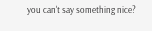you can't say something nice?